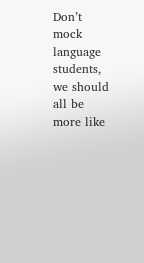Don’t mock language students, we should all be more like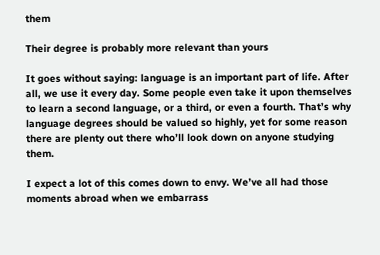them

Their degree is probably more relevant than yours

It goes without saying: language is an important part of life. After all, we use it every day. Some people even take it upon themselves to learn a second language, or a third, or even a fourth. That’s why language degrees should be valued so highly, yet for some reason there are plenty out there who’ll look down on anyone studying them.

I expect a lot of this comes down to envy. We’ve all had those moments abroad when we embarrass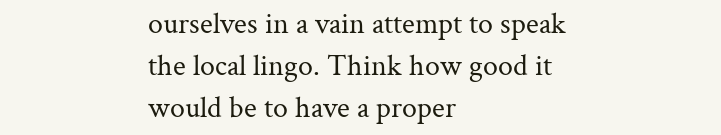ourselves in a vain attempt to speak the local lingo. Think how good it would be to have a proper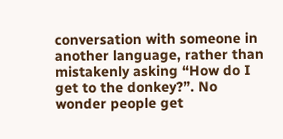conversation with someone in another language, rather than mistakenly asking “How do I get to the donkey?”. No wonder people get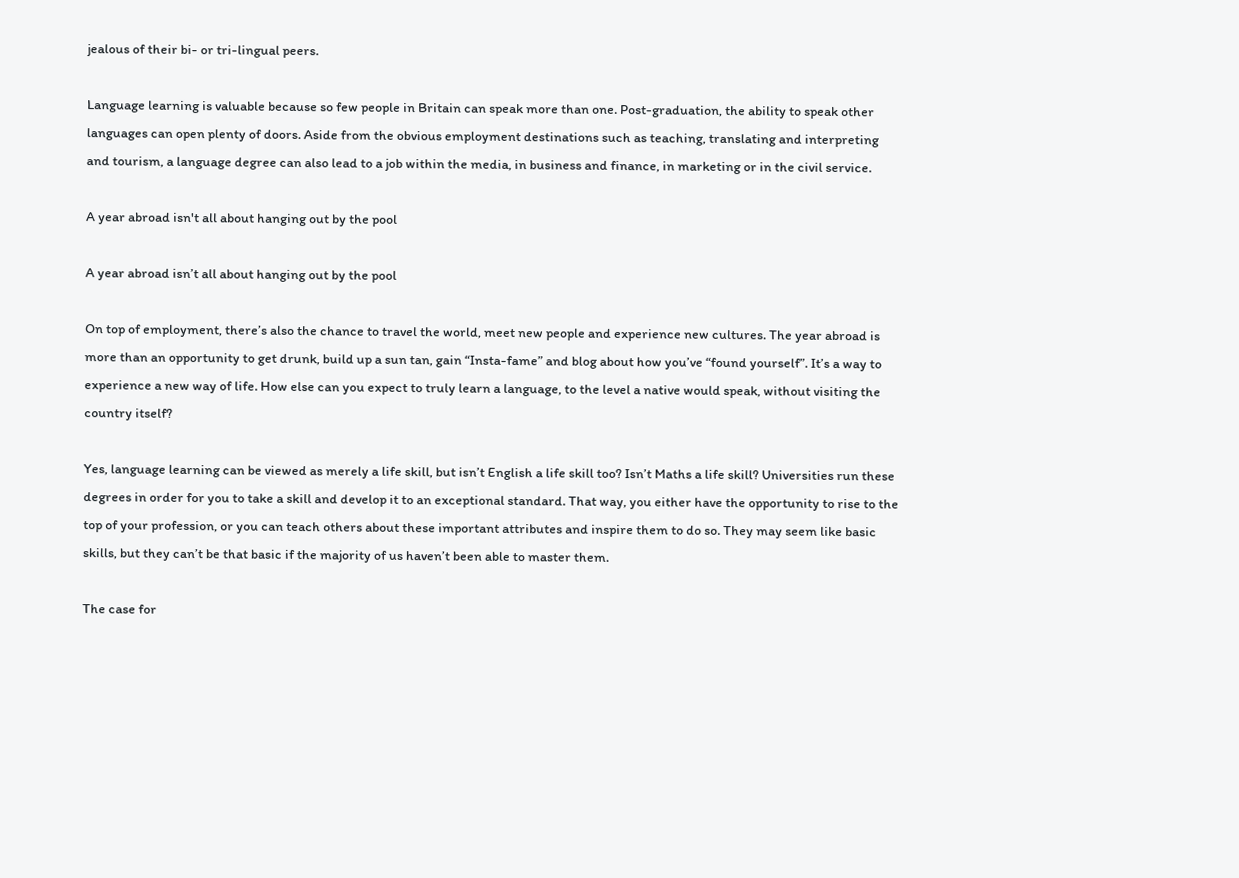jealous of their bi- or tri-lingual peers.

Language learning is valuable because so few people in Britain can speak more than one. Post-graduation, the ability to speak other languages can open plenty of doors. Aside from the obvious employment destinations such as teaching, translating and interpreting and tourism, a language degree can also lead to a job within the media, in business and finance, in marketing or in the civil service.

A year abroad isn't all about hanging out by the pool

A year abroad isn’t all about hanging out by the pool

On top of employment, there’s also the chance to travel the world, meet new people and experience new cultures. The year abroad is more than an opportunity to get drunk, build up a sun tan, gain “Insta-fame” and blog about how you’ve “found yourself”. It’s a way to experience a new way of life. How else can you expect to truly learn a language, to the level a native would speak, without visiting the country itself?

Yes, language learning can be viewed as merely a life skill, but isn’t English a life skill too? Isn’t Maths a life skill? Universities run these degrees in order for you to take a skill and develop it to an exceptional standard. That way, you either have the opportunity to rise to the top of your profession, or you can teach others about these important attributes and inspire them to do so. They may seem like basic skills, but they can’t be that basic if the majority of us haven’t been able to master them.

The case for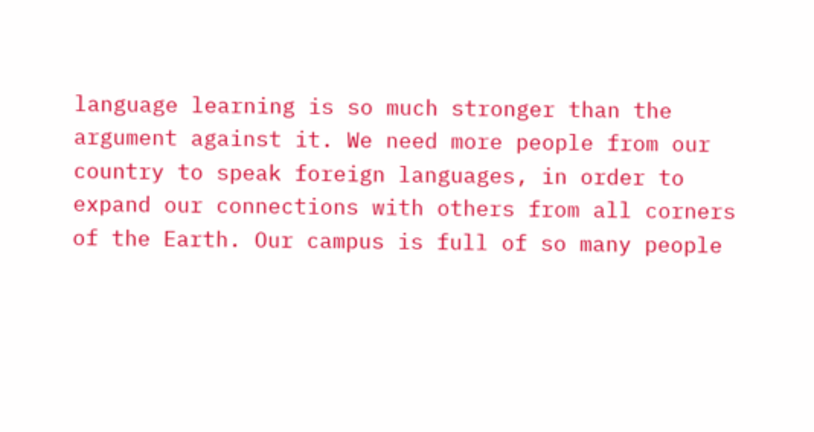language learning is so much stronger than the argument against it. We need more people from our country to speak foreign languages, in order to expand our connections with others from all corners of the Earth. Our campus is full of so many people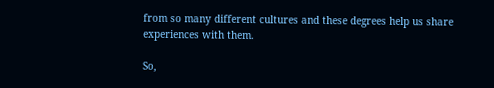from so many different cultures and these degrees help us share experiences with them.

So,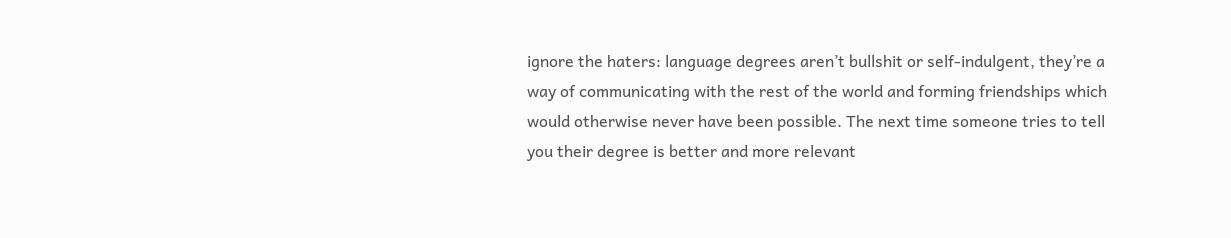ignore the haters: language degrees aren’t bullshit or self-indulgent, they’re a way of communicating with the rest of the world and forming friendships which would otherwise never have been possible. The next time someone tries to tell you their degree is better and more relevant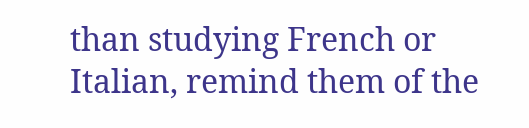than studying French or Italian, remind them of the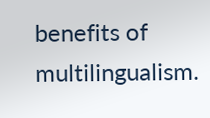benefits of multilingualism.